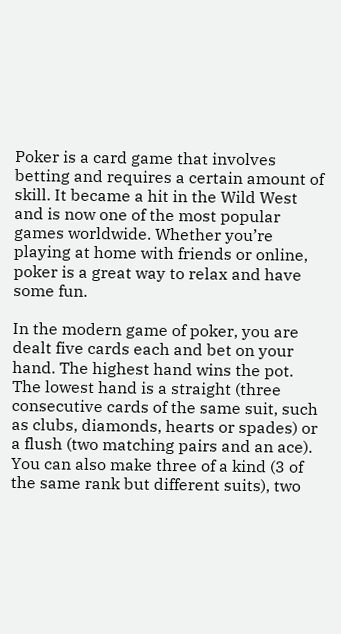Poker is a card game that involves betting and requires a certain amount of skill. It became a hit in the Wild West and is now one of the most popular games worldwide. Whether you’re playing at home with friends or online, poker is a great way to relax and have some fun.

In the modern game of poker, you are dealt five cards each and bet on your hand. The highest hand wins the pot. The lowest hand is a straight (three consecutive cards of the same suit, such as clubs, diamonds, hearts or spades) or a flush (two matching pairs and an ace). You can also make three of a kind (3 of the same rank but different suits), two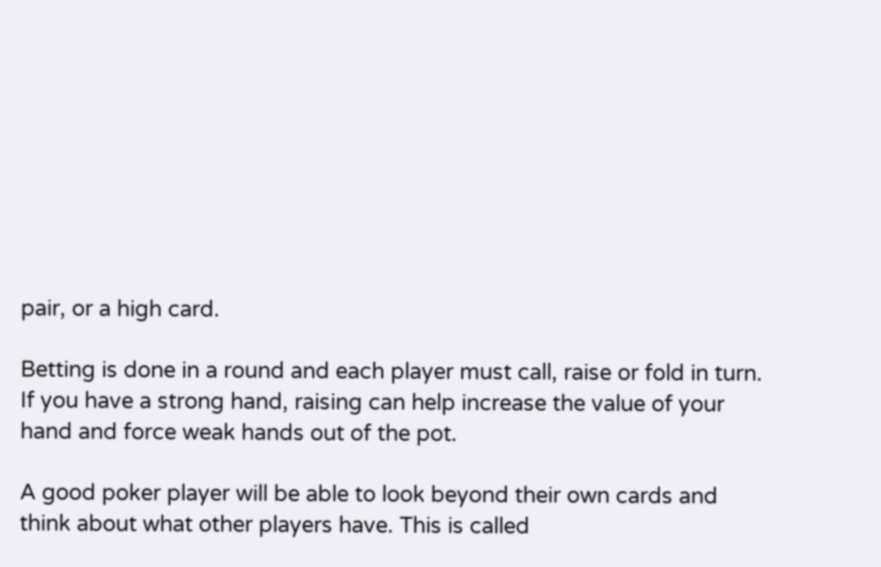pair, or a high card.

Betting is done in a round and each player must call, raise or fold in turn. If you have a strong hand, raising can help increase the value of your hand and force weak hands out of the pot.

A good poker player will be able to look beyond their own cards and think about what other players have. This is called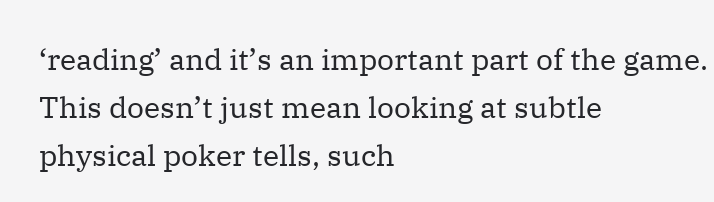‘reading’ and it’s an important part of the game. This doesn’t just mean looking at subtle physical poker tells, such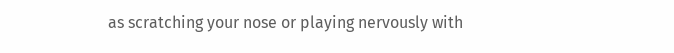as scratching your nose or playing nervously with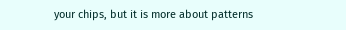your chips, but it is more about patterns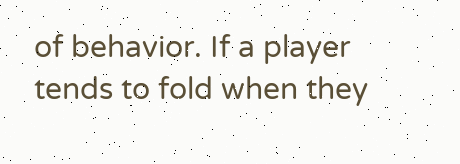of behavior. If a player tends to fold when they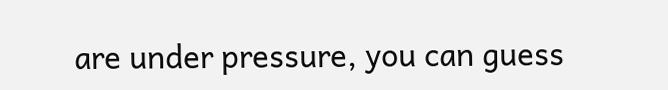are under pressure, you can guess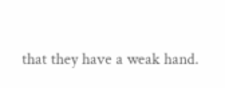that they have a weak hand.